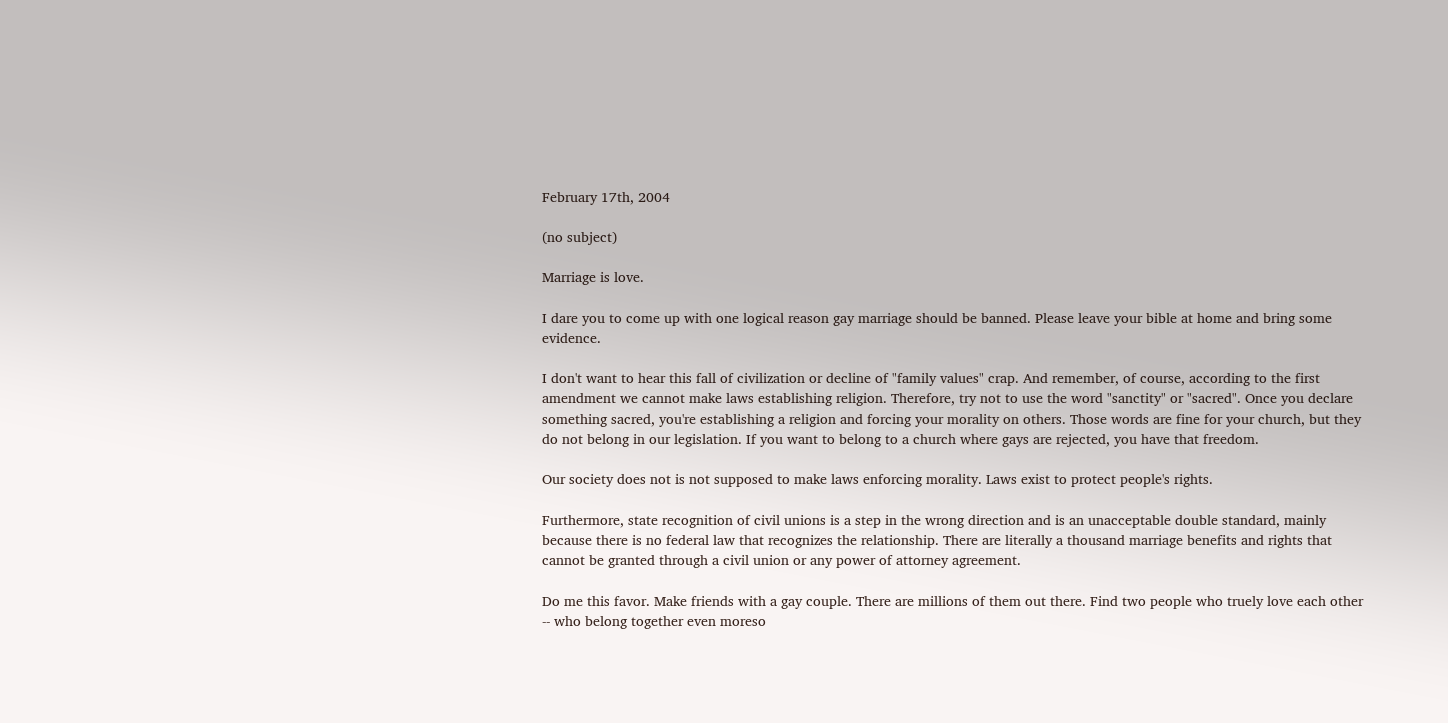February 17th, 2004

(no subject)

Marriage is love.

I dare you to come up with one logical reason gay marriage should be banned. Please leave your bible at home and bring some evidence.

I don't want to hear this fall of civilization or decline of "family values" crap. And remember, of course, according to the first amendment we cannot make laws establishing religion. Therefore, try not to use the word "sanctity" or "sacred". Once you declare something sacred, you're establishing a religion and forcing your morality on others. Those words are fine for your church, but they do not belong in our legislation. If you want to belong to a church where gays are rejected, you have that freedom.

Our society does not is not supposed to make laws enforcing morality. Laws exist to protect people's rights.

Furthermore, state recognition of civil unions is a step in the wrong direction and is an unacceptable double standard, mainly because there is no federal law that recognizes the relationship. There are literally a thousand marriage benefits and rights that cannot be granted through a civil union or any power of attorney agreement.

Do me this favor. Make friends with a gay couple. There are millions of them out there. Find two people who truely love each other -- who belong together even moreso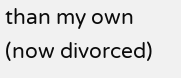than my own (now divorced)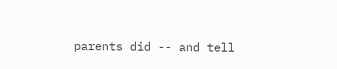parents did -- and tell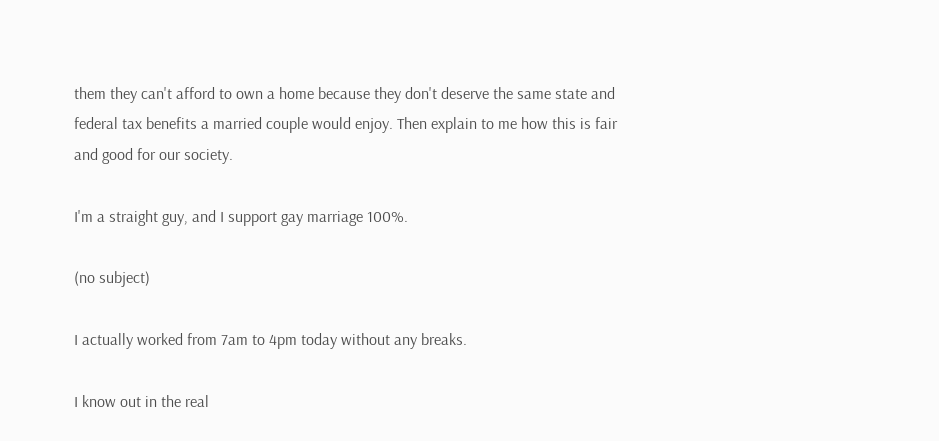them they can't afford to own a home because they don't deserve the same state and federal tax benefits a married couple would enjoy. Then explain to me how this is fair and good for our society.

I'm a straight guy, and I support gay marriage 100%.

(no subject)

I actually worked from 7am to 4pm today without any breaks.

I know out in the real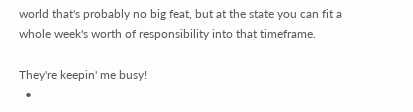world that's probably no big feat, but at the state you can fit a whole week's worth of responsibility into that timeframe.

They're keepin' me busy!
  •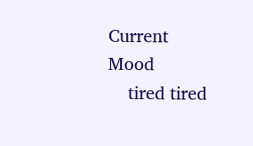Current Mood
    tired tired